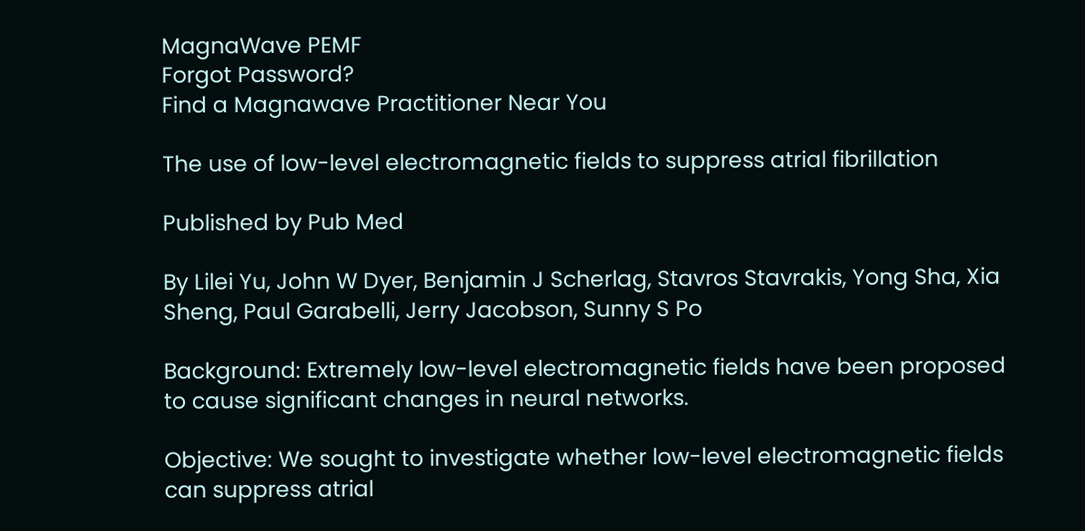MagnaWave PEMF
Forgot Password?
Find a Magnawave Practitioner Near You

The use of low-level electromagnetic fields to suppress atrial fibrillation

Published by Pub Med

By Lilei Yu, John W Dyer, Benjamin J Scherlag, Stavros Stavrakis, Yong Sha, Xia Sheng, Paul Garabelli, Jerry Jacobson, Sunny S Po

Background: Extremely low-level electromagnetic fields have been proposed to cause significant changes in neural networks.

Objective: We sought to investigate whether low-level electromagnetic fields can suppress atrial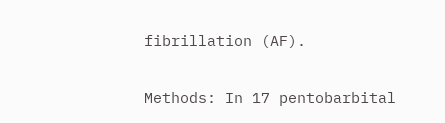fibrillation (AF).

Methods: In 17 pentobarbital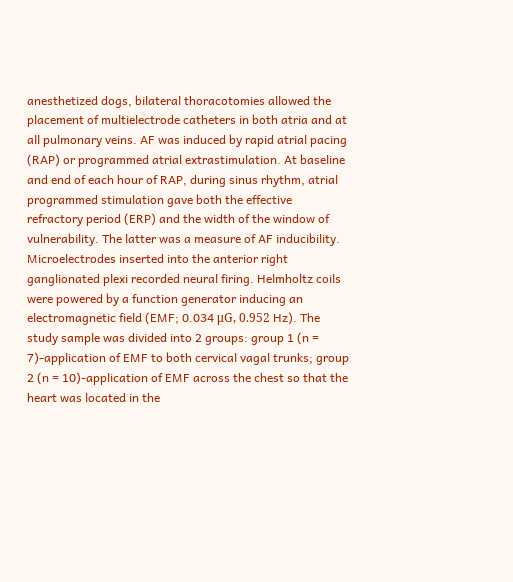anesthetized dogs, bilateral thoracotomies allowed the placement of multielectrode catheters in both atria and at all pulmonary veins. AF was induced by rapid atrial pacing (RAP) or programmed atrial extrastimulation. At baseline and end of each hour of RAP, during sinus rhythm, atrial programmed stimulation gave both the effective refractory period (ERP) and the width of the window of vulnerability. The latter was a measure of AF inducibility. Microelectrodes inserted into the anterior right ganglionated plexi recorded neural firing. Helmholtz coils were powered by a function generator inducing an electromagnetic field (EMF; 0.034 μG, 0.952 Hz). The study sample was divided into 2 groups: group 1 (n = 7)-application of EMF to both cervical vagal trunks; group 2 (n = 10)-application of EMF across the chest so that the heart was located in the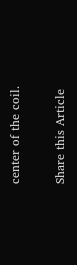center of the coil.

Share this Article